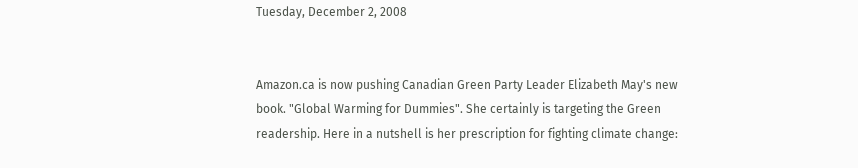Tuesday, December 2, 2008


Amazon.ca is now pushing Canadian Green Party Leader Elizabeth May's new book. "Global Warming for Dummies". She certainly is targeting the Green readership. Here in a nutshell is her prescription for fighting climate change: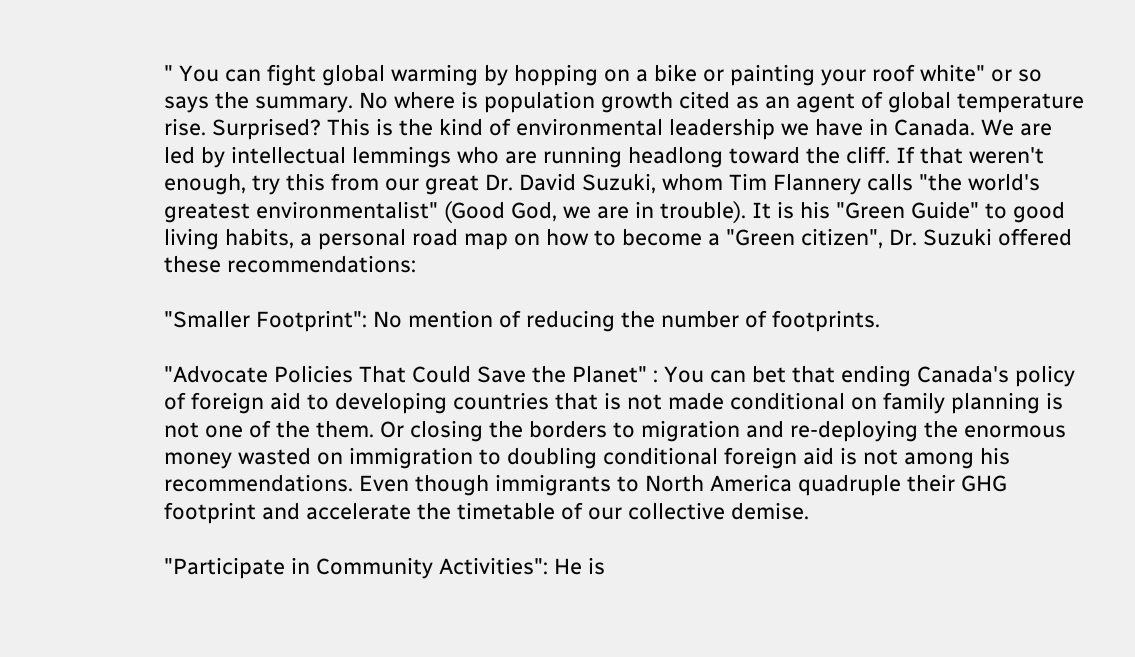" You can fight global warming by hopping on a bike or painting your roof white" or so says the summary. No where is population growth cited as an agent of global temperature rise. Surprised? This is the kind of environmental leadership we have in Canada. We are led by intellectual lemmings who are running headlong toward the cliff. If that weren't enough, try this from our great Dr. David Suzuki, whom Tim Flannery calls "the world's greatest environmentalist" (Good God, we are in trouble). It is his "Green Guide" to good living habits, a personal road map on how to become a "Green citizen", Dr. Suzuki offered these recommendations:

"Smaller Footprint": No mention of reducing the number of footprints.

"Advocate Policies That Could Save the Planet" : You can bet that ending Canada's policy of foreign aid to developing countries that is not made conditional on family planning is not one of the them. Or closing the borders to migration and re-deploying the enormous money wasted on immigration to doubling conditional foreign aid is not among his recommendations. Even though immigrants to North America quadruple their GHG footprint and accelerate the timetable of our collective demise.

"Participate in Community Activities": He is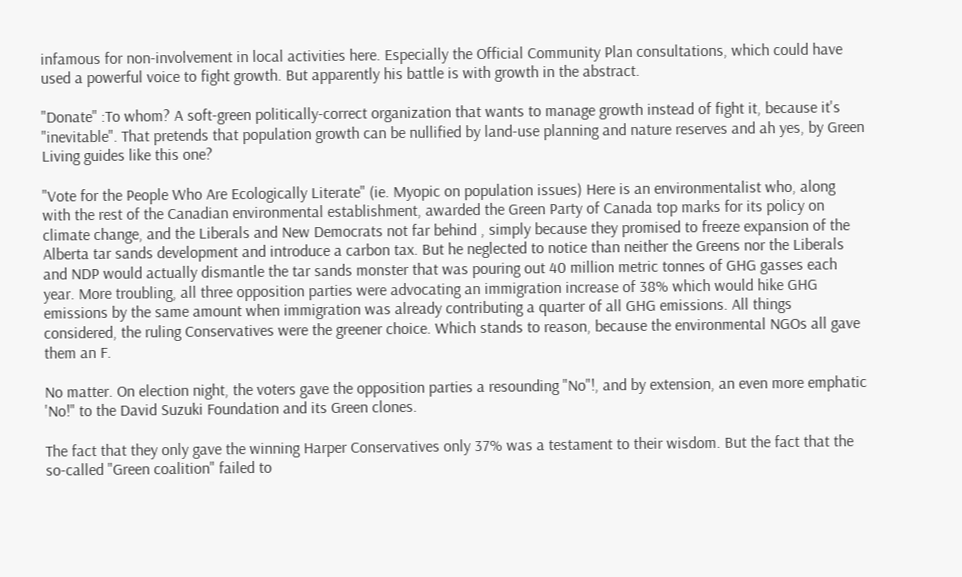infamous for non-involvement in local activities here. Especially the Official Community Plan consultations, which could have used a powerful voice to fight growth. But apparently his battle is with growth in the abstract.

"Donate" :To whom? A soft-green politically-correct organization that wants to manage growth instead of fight it, because it's "inevitable". That pretends that population growth can be nullified by land-use planning and nature reserves and ah yes, by Green Living guides like this one?

"Vote for the People Who Are Ecologically Literate" (ie. Myopic on population issues) Here is an environmentalist who, along with the rest of the Canadian environmental establishment, awarded the Green Party of Canada top marks for its policy on climate change, and the Liberals and New Democrats not far behind , simply because they promised to freeze expansion of the Alberta tar sands development and introduce a carbon tax. But he neglected to notice than neither the Greens nor the Liberals and NDP would actually dismantle the tar sands monster that was pouring out 40 million metric tonnes of GHG gasses each year. More troubling, all three opposition parties were advocating an immigration increase of 38% which would hike GHG emissions by the same amount when immigration was already contributing a quarter of all GHG emissions. All things considered, the ruling Conservatives were the greener choice. Which stands to reason, because the environmental NGOs all gave them an F.

No matter. On election night, the voters gave the opposition parties a resounding "No"!, and by extension, an even more emphatic 'No!" to the David Suzuki Foundation and its Green clones.

The fact that they only gave the winning Harper Conservatives only 37% was a testament to their wisdom. But the fact that the so-called "Green coalition" failed to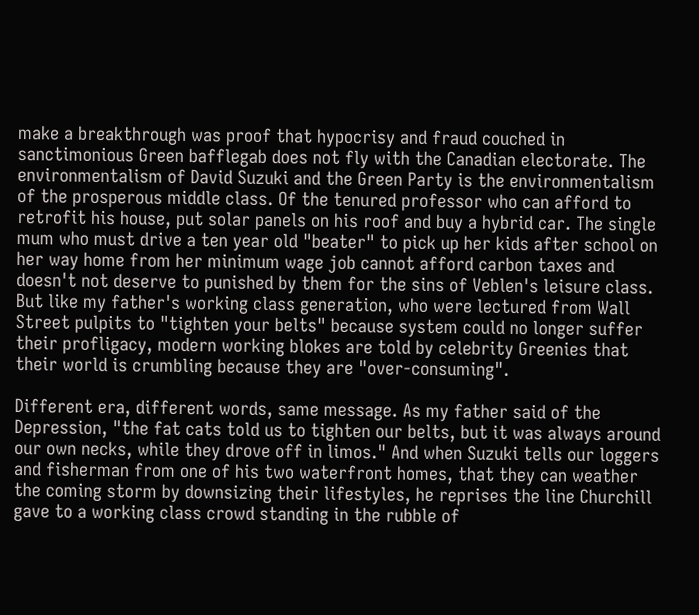make a breakthrough was proof that hypocrisy and fraud couched in sanctimonious Green bafflegab does not fly with the Canadian electorate. The environmentalism of David Suzuki and the Green Party is the environmentalism of the prosperous middle class. Of the tenured professor who can afford to retrofit his house, put solar panels on his roof and buy a hybrid car. The single mum who must drive a ten year old "beater" to pick up her kids after school on her way home from her minimum wage job cannot afford carbon taxes and doesn't not deserve to punished by them for the sins of Veblen's leisure class. But like my father's working class generation, who were lectured from Wall Street pulpits to "tighten your belts" because system could no longer suffer their profligacy, modern working blokes are told by celebrity Greenies that their world is crumbling because they are "over-consuming".

Different era, different words, same message. As my father said of the Depression, "the fat cats told us to tighten our belts, but it was always around our own necks, while they drove off in limos." And when Suzuki tells our loggers and fisherman from one of his two waterfront homes, that they can weather the coming storm by downsizing their lifestyles, he reprises the line Churchill gave to a working class crowd standing in the rubble of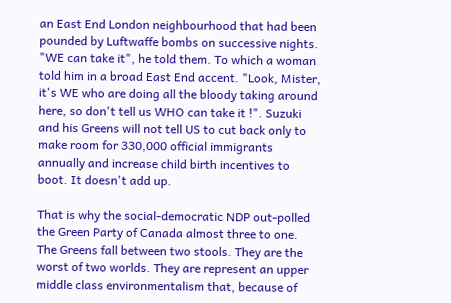an East End London neighbourhood that had been pounded by Luftwaffe bombs on successive nights. "WE can take it", he told them. To which a woman told him in a broad East End accent. "Look, Mister, it's WE who are doing all the bloody taking around here, so don't tell us WHO can take it !". Suzuki and his Greens will not tell US to cut back only to make room for 330,000 official immigrants annually and increase child birth incentives to boot. It doesn't add up.

That is why the social-democratic NDP out-polled the Green Party of Canada almost three to one. The Greens fall between two stools. They are the worst of two worlds. They are represent an upper middle class environmentalism that, because of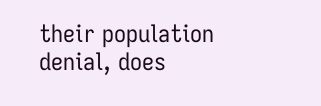their population denial, does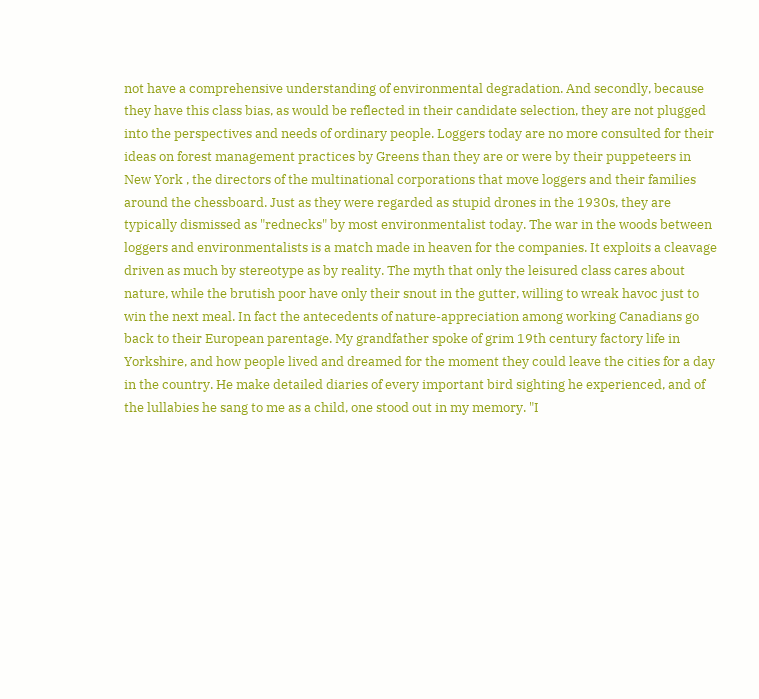not have a comprehensive understanding of environmental degradation. And secondly, because they have this class bias, as would be reflected in their candidate selection, they are not plugged into the perspectives and needs of ordinary people. Loggers today are no more consulted for their ideas on forest management practices by Greens than they are or were by their puppeteers in New York , the directors of the multinational corporations that move loggers and their families around the chessboard. Just as they were regarded as stupid drones in the 1930s, they are typically dismissed as "rednecks" by most environmentalist today. The war in the woods between loggers and environmentalists is a match made in heaven for the companies. It exploits a cleavage driven as much by stereotype as by reality. The myth that only the leisured class cares about nature, while the brutish poor have only their snout in the gutter, willing to wreak havoc just to win the next meal. In fact the antecedents of nature-appreciation among working Canadians go back to their European parentage. My grandfather spoke of grim 19th century factory life in Yorkshire, and how people lived and dreamed for the moment they could leave the cities for a day in the country. He make detailed diaries of every important bird sighting he experienced, and of the lullabies he sang to me as a child, one stood out in my memory. "I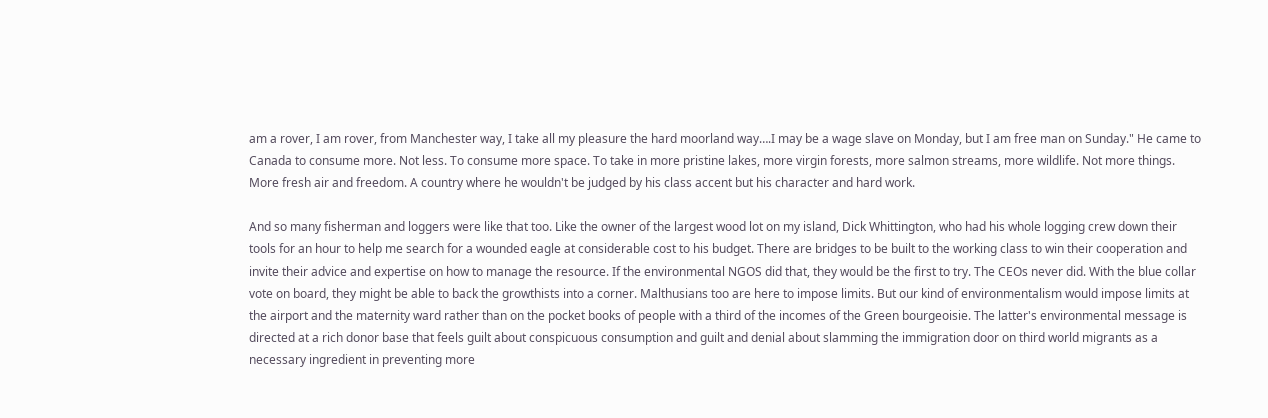am a rover, I am rover, from Manchester way, I take all my pleasure the hard moorland way….I may be a wage slave on Monday, but I am free man on Sunday." He came to Canada to consume more. Not less. To consume more space. To take in more pristine lakes, more virgin forests, more salmon streams, more wildlife. Not more things. More fresh air and freedom. A country where he wouldn't be judged by his class accent but his character and hard work.

And so many fisherman and loggers were like that too. Like the owner of the largest wood lot on my island, Dick Whittington, who had his whole logging crew down their tools for an hour to help me search for a wounded eagle at considerable cost to his budget. There are bridges to be built to the working class to win their cooperation and invite their advice and expertise on how to manage the resource. If the environmental NGOS did that, they would be the first to try. The CEOs never did. With the blue collar vote on board, they might be able to back the growthists into a corner. Malthusians too are here to impose limits. But our kind of environmentalism would impose limits at the airport and the maternity ward rather than on the pocket books of people with a third of the incomes of the Green bourgeoisie. The latter's environmental message is directed at a rich donor base that feels guilt about conspicuous consumption and guilt and denial about slamming the immigration door on third world migrants as a necessary ingredient in preventing more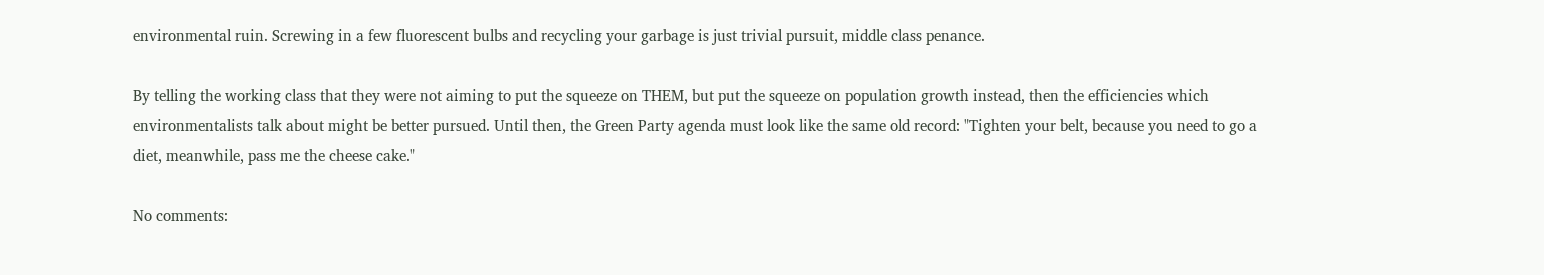environmental ruin. Screwing in a few fluorescent bulbs and recycling your garbage is just trivial pursuit, middle class penance.

By telling the working class that they were not aiming to put the squeeze on THEM, but put the squeeze on population growth instead, then the efficiencies which environmentalists talk about might be better pursued. Until then, the Green Party agenda must look like the same old record: "Tighten your belt, because you need to go a diet, meanwhile, pass me the cheese cake."

No comments: